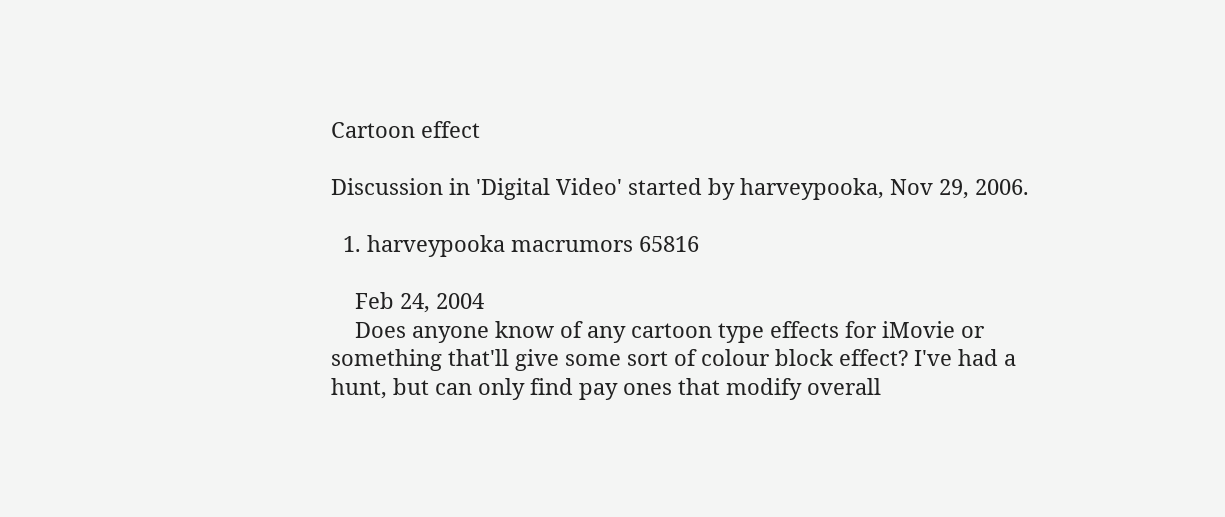Cartoon effect

Discussion in 'Digital Video' started by harveypooka, Nov 29, 2006.

  1. harveypooka macrumors 65816

    Feb 24, 2004
    Does anyone know of any cartoon type effects for iMovie or something that'll give some sort of colour block effect? I've had a hunt, but can only find pay ones that modify overall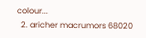colour...
  2. aricher macrumors 68020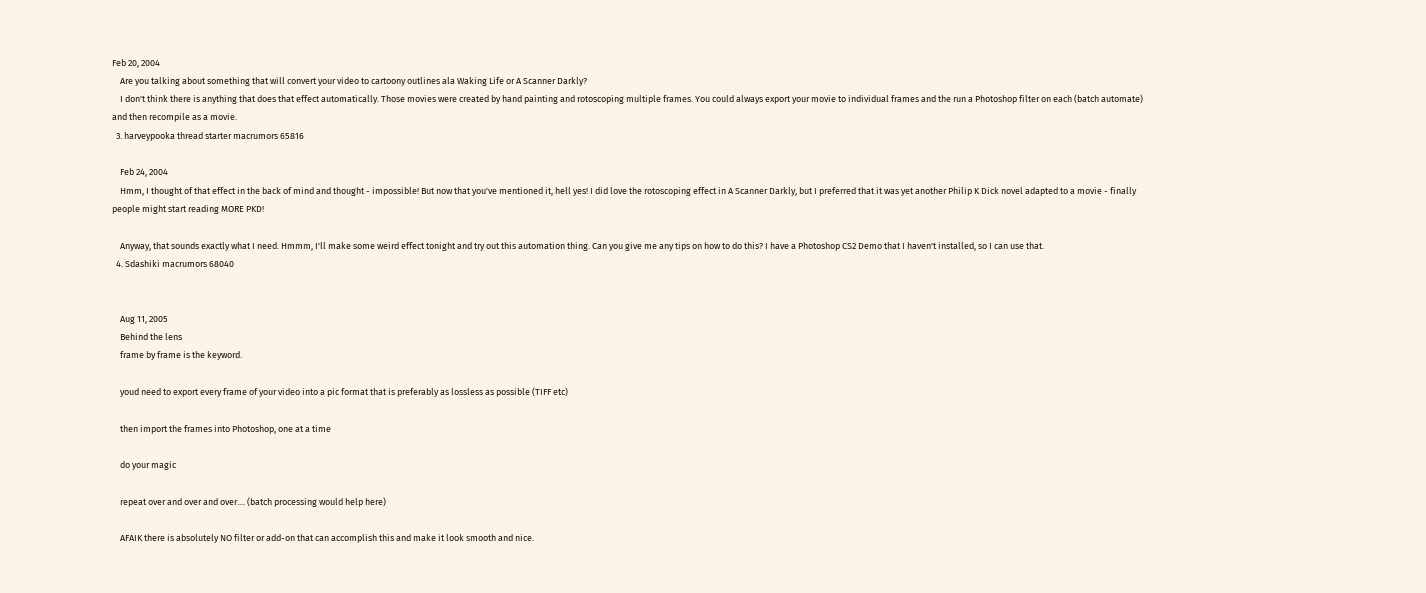Feb 20, 2004
    Are you talking about something that will convert your video to cartoony outlines ala Waking Life or A Scanner Darkly?
    I don't think there is anything that does that effect automatically. Those movies were created by hand painting and rotoscoping multiple frames. You could always export your movie to individual frames and the run a Photoshop filter on each (batch automate) and then recompile as a movie.
  3. harveypooka thread starter macrumors 65816

    Feb 24, 2004
    Hmm, I thought of that effect in the back of mind and thought - impossible! But now that you've mentioned it, hell yes! I did love the rotoscoping effect in A Scanner Darkly, but I preferred that it was yet another Philip K Dick novel adapted to a movie - finally people might start reading MORE PKD!

    Anyway, that sounds exactly what I need. Hmmm, I'll make some weird effect tonight and try out this automation thing. Can you give me any tips on how to do this? I have a Photoshop CS2 Demo that I haven't installed, so I can use that.
  4. Sdashiki macrumors 68040


    Aug 11, 2005
    Behind the lens
    frame by frame is the keyword.

    youd need to export every frame of your video into a pic format that is preferably as lossless as possible (TIFF etc)

    then import the frames into Photoshop, one at a time

    do your magic

    repeat over and over and over.... (batch processing would help here)

    AFAIK there is absolutely NO filter or add-on that can accomplish this and make it look smooth and nice.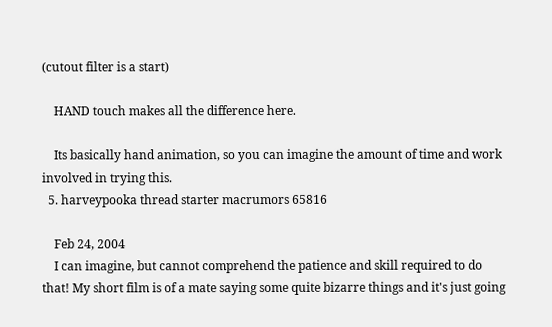(cutout filter is a start)

    HAND touch makes all the difference here.

    Its basically hand animation, so you can imagine the amount of time and work involved in trying this.
  5. harveypooka thread starter macrumors 65816

    Feb 24, 2004
    I can imagine, but cannot comprehend the patience and skill required to do that! My short film is of a mate saying some quite bizarre things and it's just going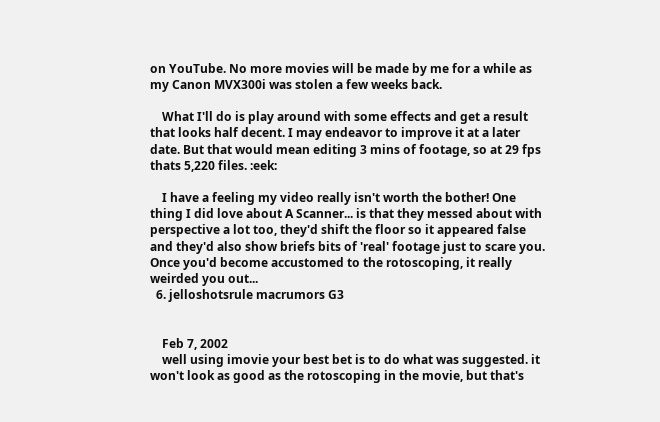on YouTube. No more movies will be made by me for a while as my Canon MVX300i was stolen a few weeks back.

    What I'll do is play around with some effects and get a result that looks half decent. I may endeavor to improve it at a later date. But that would mean editing 3 mins of footage, so at 29 fps thats 5,220 files. :eek:

    I have a feeling my video really isn't worth the bother! One thing I did love about A Scanner... is that they messed about with perspective a lot too, they'd shift the floor so it appeared false and they'd also show briefs bits of 'real' footage just to scare you. Once you'd become accustomed to the rotoscoping, it really weirded you out...
  6. jelloshotsrule macrumors G3


    Feb 7, 2002
    well using imovie your best bet is to do what was suggested. it won't look as good as the rotoscoping in the movie, but that's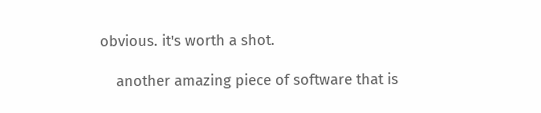obvious. it's worth a shot.

    another amazing piece of software that is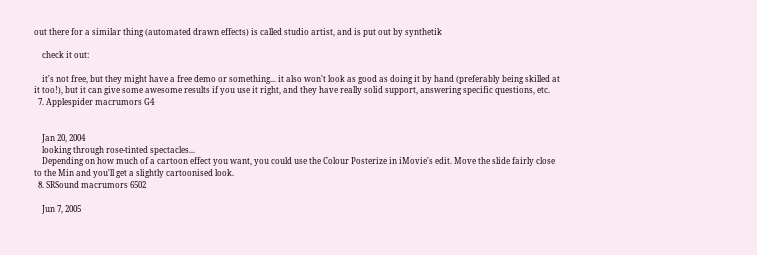out there for a similar thing (automated drawn effects) is called studio artist, and is put out by synthetik

    check it out:

    it's not free, but they might have a free demo or something... it also won't look as good as doing it by hand (preferably being skilled at it too!), but it can give some awesome results if you use it right, and they have really solid support, answering specific questions, etc.
  7. Applespider macrumors G4


    Jan 20, 2004
    looking through rose-tinted spectacles...
    Depending on how much of a cartoon effect you want, you could use the Colour Posterize in iMovie's edit. Move the slide fairly close to the Min and you'll get a slightly cartoonised look.
  8. SRSound macrumors 6502

    Jun 7, 2005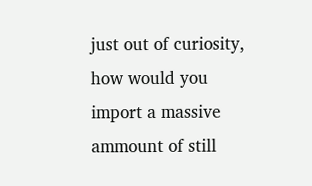just out of curiosity, how would you import a massive ammount of still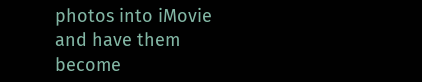photos into iMovie and have them become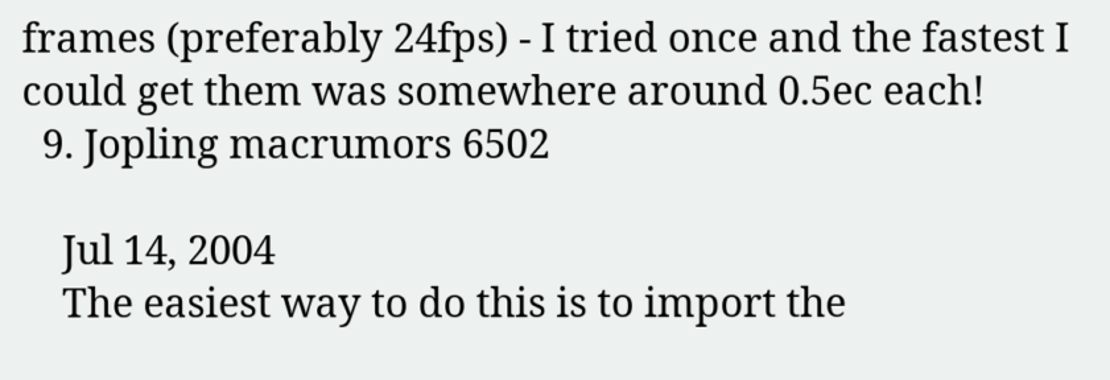frames (preferably 24fps) - I tried once and the fastest I could get them was somewhere around 0.5ec each!
  9. Jopling macrumors 6502

    Jul 14, 2004
    The easiest way to do this is to import the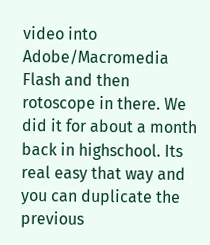video into Adobe/Macromedia Flash and then rotoscope in there. We did it for about a month back in highschool. Its real easy that way and you can duplicate the previous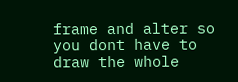frame and alter so you dont have to draw the whole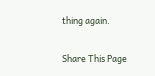thing again.

Share This Page